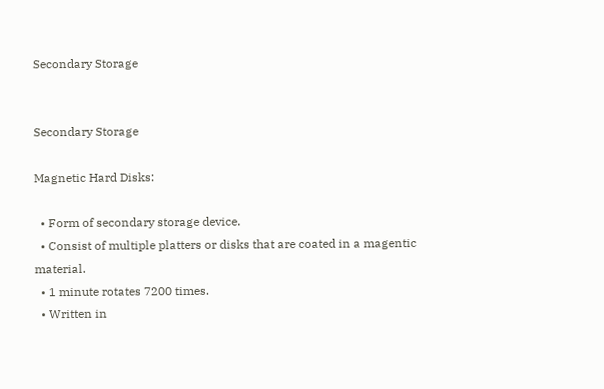Secondary Storage


Secondary Storage

Magnetic Hard Disks:

  • Form of secondary storage device.
  • Consist of multiple platters or disks that are coated in a magentic material.
  • 1 minute rotates 7200 times.
  • Written in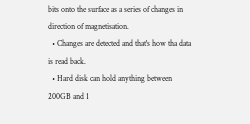bits onto the surface as a series of changes in direction of magnetisation.
  • Changes are detected and that's how tha data is read back.
  • Hard disk can hold anything between 200GB and 1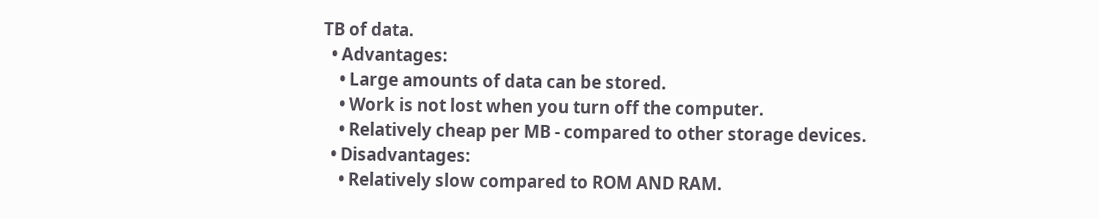TB of data.
  • Advantages:
    • Large amounts of data can be stored.
    • Work is not lost when you turn off the computer.
    • Relatively cheap per MB - compared to other storage devices.
  • Disadvantages:
    • Relatively slow compared to ROM AND RAM.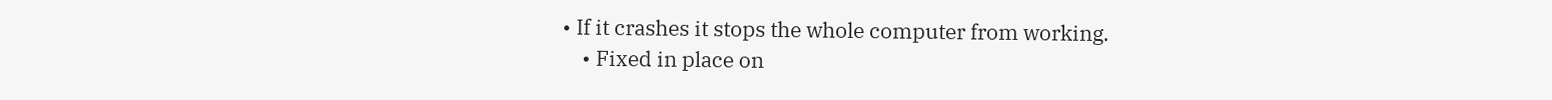• If it crashes it stops the whole computer from working.
    • Fixed in place on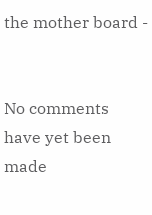the mother board -


No comments have yet been made